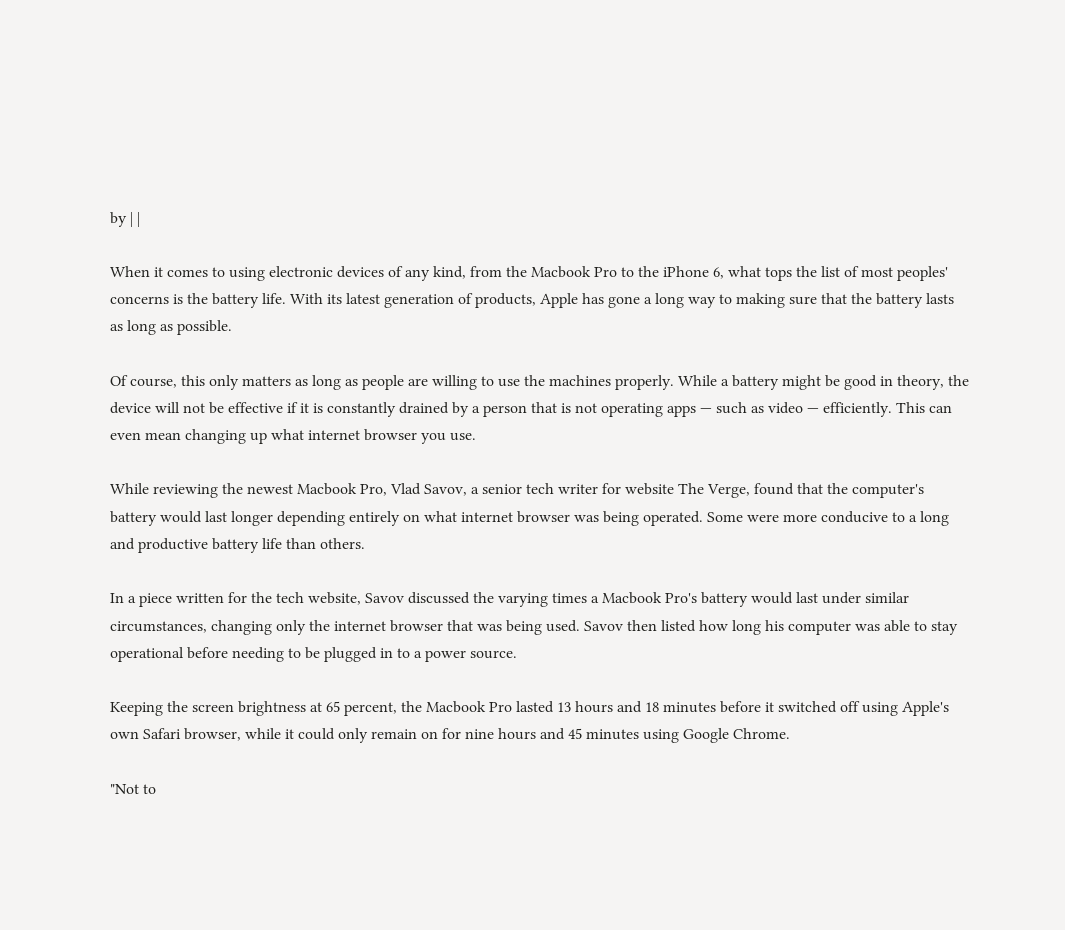by | |

When it comes to using electronic devices of any kind, from the Macbook Pro to the iPhone 6, what tops the list of most peoples' concerns is the battery life. With its latest generation of products, Apple has gone a long way to making sure that the battery lasts as long as possible.

Of course, this only matters as long as people are willing to use the machines properly. While a battery might be good in theory, the device will not be effective if it is constantly drained by a person that is not operating apps — such as video — efficiently. This can even mean changing up what internet browser you use.

While reviewing the newest Macbook Pro, Vlad Savov, a senior tech writer for website The Verge, found that the computer's battery would last longer depending entirely on what internet browser was being operated. Some were more conducive to a long and productive battery life than others.

In a piece written for the tech website, Savov discussed the varying times a Macbook Pro's battery would last under similar circumstances, changing only the internet browser that was being used. Savov then listed how long his computer was able to stay operational before needing to be plugged in to a power source.

Keeping the screen brightness at 65 percent, the Macbook Pro lasted 13 hours and 18 minutes before it switched off using Apple's own Safari browser, while it could only remain on for nine hours and 45 minutes using Google Chrome.

"Not to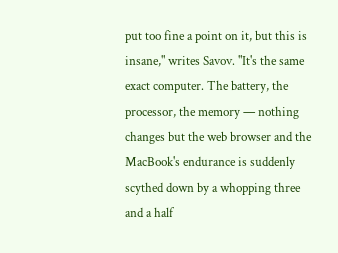put too fine a point on it, but this is insane," writes Savov. "It's the same exact computer. The battery, the processor, the memory — nothing changes but the web browser and the MacBook's endurance is suddenly scythed down by a whopping three and a half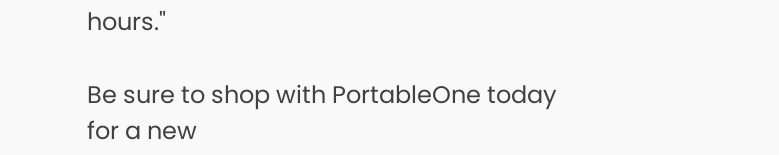hours."

Be sure to shop with PortableOne today for a new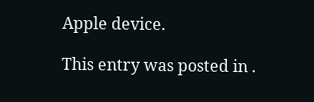Apple device.

This entry was posted in .